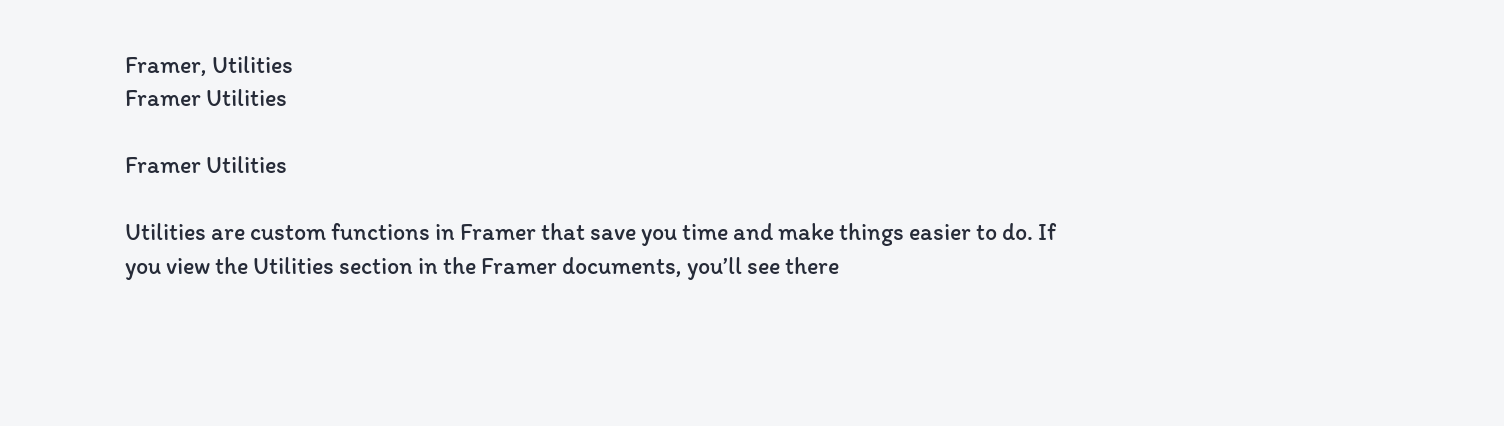Framer, Utilities
Framer Utilities

Framer Utilities

Utilities are custom functions in Framer that save you time and make things easier to do. If you view the Utilities section in the Framer documents, you’ll see there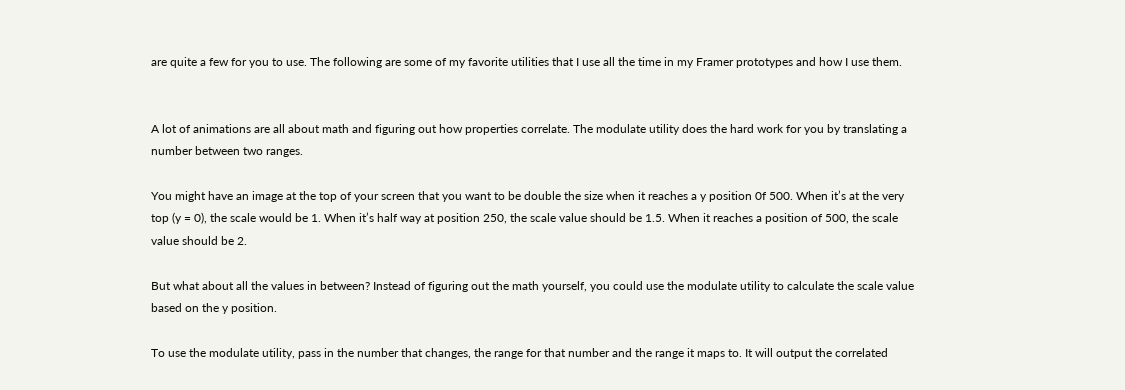are quite a few for you to use. The following are some of my favorite utilities that I use all the time in my Framer prototypes and how I use them.


A lot of animations are all about math and figuring out how properties correlate. The modulate utility does the hard work for you by translating a number between two ranges.

You might have an image at the top of your screen that you want to be double the size when it reaches a y position 0f 500. When it’s at the very top (y = 0), the scale would be 1. When it’s half way at position 250, the scale value should be 1.5. When it reaches a position of 500, the scale value should be 2.

But what about all the values in between? Instead of figuring out the math yourself, you could use the modulate utility to calculate the scale value based on the y position.

To use the modulate utility, pass in the number that changes, the range for that number and the range it maps to. It will output the correlated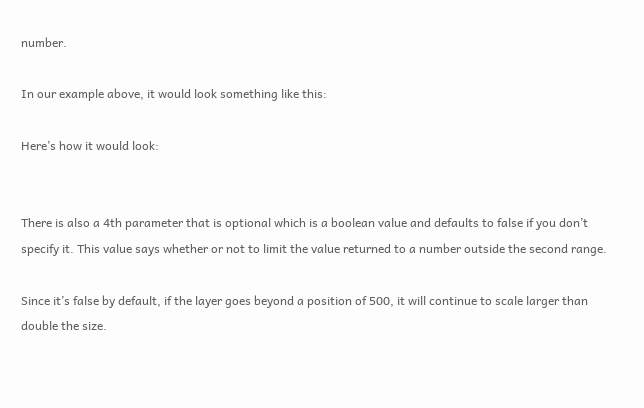number.

In our example above, it would look something like this:

Here’s how it would look:


There is also a 4th parameter that is optional which is a boolean value and defaults to false if you don’t specify it. This value says whether or not to limit the value returned to a number outside the second range.

Since it’s false by default, if the layer goes beyond a position of 500, it will continue to scale larger than double the size.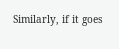Similarly, if it goes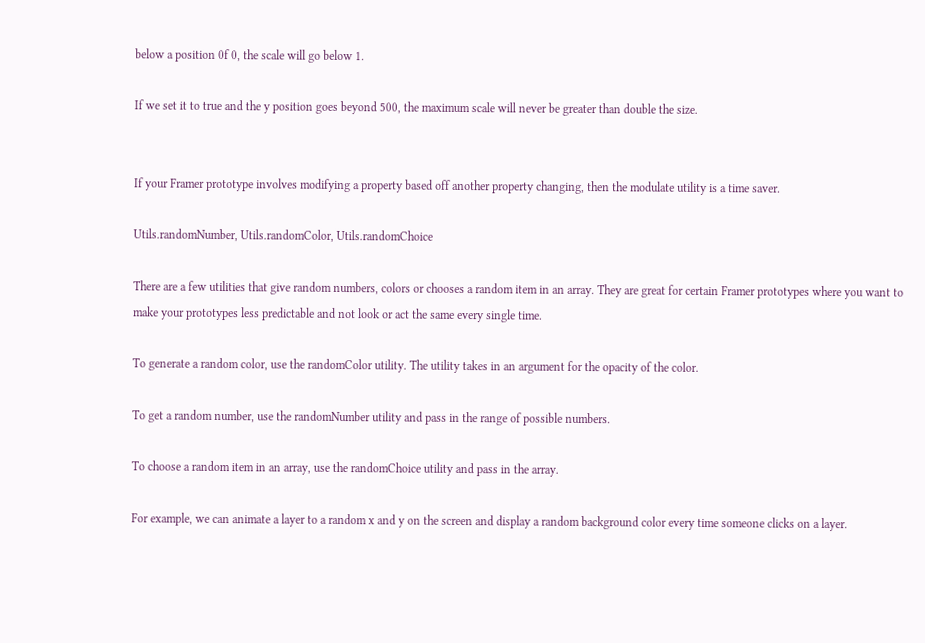below a position 0f 0, the scale will go below 1.

If we set it to true and the y position goes beyond 500, the maximum scale will never be greater than double the size.


If your Framer prototype involves modifying a property based off another property changing, then the modulate utility is a time saver.

Utils.randomNumber, Utils.randomColor, Utils.randomChoice

There are a few utilities that give random numbers, colors or chooses a random item in an array. They are great for certain Framer prototypes where you want to make your prototypes less predictable and not look or act the same every single time.

To generate a random color, use the randomColor utility. The utility takes in an argument for the opacity of the color.

To get a random number, use the randomNumber utility and pass in the range of possible numbers.

To choose a random item in an array, use the randomChoice utility and pass in the array.

For example, we can animate a layer to a random x and y on the screen and display a random background color every time someone clicks on a layer.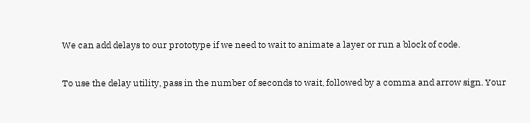We can add delays to our prototype if we need to wait to animate a layer or run a block of code.

To use the delay utility, pass in the number of seconds to wait, followed by a comma and arrow sign. Your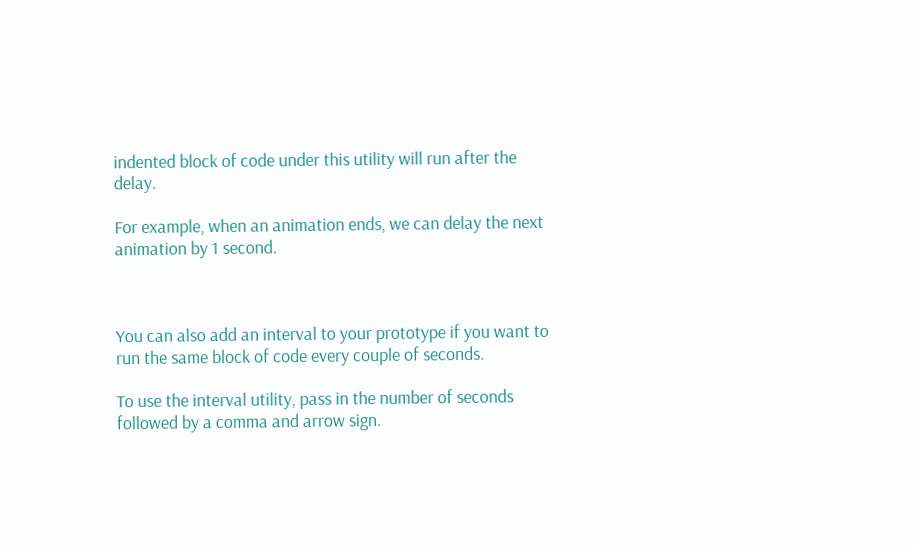indented block of code under this utility will run after the delay.

For example, when an animation ends, we can delay the next animation by 1 second.



You can also add an interval to your prototype if you want to run the same block of code every couple of seconds.

To use the interval utility, pass in the number of seconds followed by a comma and arrow sign.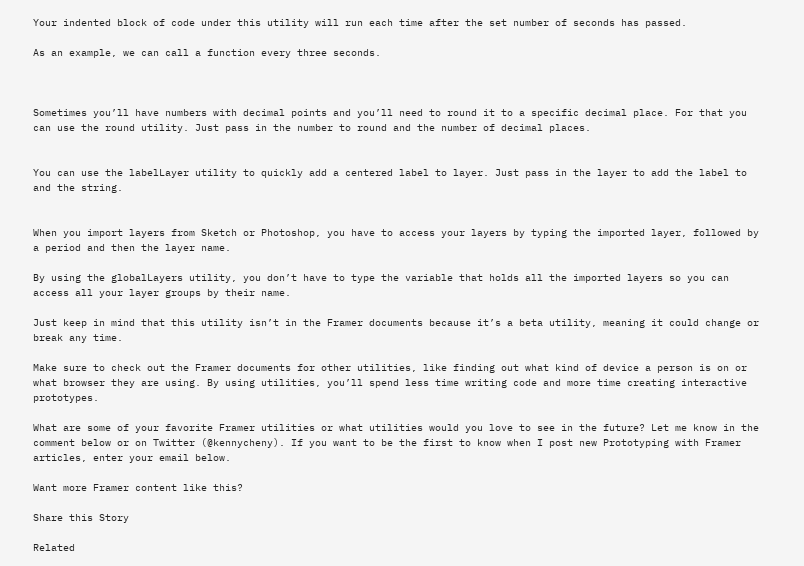Your indented block of code under this utility will run each time after the set number of seconds has passed.

As an example, we can call a function every three seconds.



Sometimes you’ll have numbers with decimal points and you’ll need to round it to a specific decimal place. For that you can use the round utility. Just pass in the number to round and the number of decimal places.


You can use the labelLayer utility to quickly add a centered label to layer. Just pass in the layer to add the label to and the string.


When you import layers from Sketch or Photoshop, you have to access your layers by typing the imported layer, followed by a period and then the layer name.

By using the globalLayers utility, you don’t have to type the variable that holds all the imported layers so you can access all your layer groups by their name.

Just keep in mind that this utility isn’t in the Framer documents because it’s a beta utility, meaning it could change or break any time.

Make sure to check out the Framer documents for other utilities, like finding out what kind of device a person is on or what browser they are using. By using utilities, you’ll spend less time writing code and more time creating interactive prototypes.

What are some of your favorite Framer utilities or what utilities would you love to see in the future? Let me know in the comment below or on Twitter (@kennycheny). If you want to be the first to know when I post new Prototyping with Framer articles, enter your email below.

Want more Framer content like this?

Share this Story

Related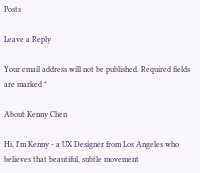Posts

Leave a Reply

Your email address will not be published. Required fields are marked *

About Kenny Chen

Hi, I'm Kenny - a UX Designer from Los Angeles who believes that beautiful, subtle movement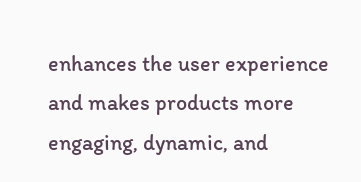enhances the user experience and makes products more engaging, dynamic, and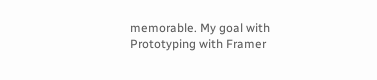memorable. My goal with Prototyping with Framer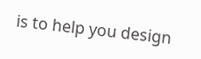is to help you design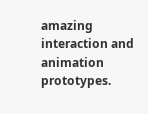amazing interaction and animation prototypes.